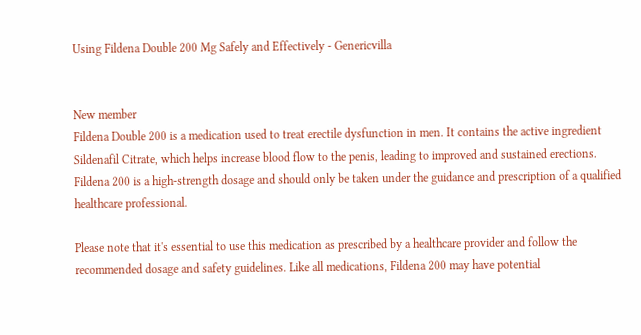Using Fildena Double 200 Mg Safely and Effectively - Genericvilla


New member
Fildena Double 200 is a medication used to treat erectile dysfunction in men. It contains the active ingredient Sildenafil Citrate, which helps increase blood flow to the penis, leading to improved and sustained erections. Fildena 200 is a high-strength dosage and should only be taken under the guidance and prescription of a qualified healthcare professional.

Please note that it's essential to use this medication as prescribed by a healthcare provider and follow the recommended dosage and safety guidelines. Like all medications, Fildena 200 may have potential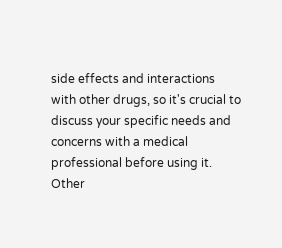side effects and interactions with other drugs, so it's crucial to discuss your specific needs and concerns with a medical professional before using it.
Other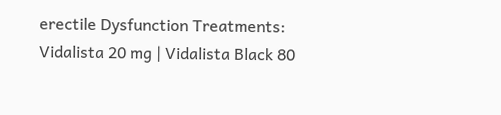erectile Dysfunction Treatments: Vidalista 20 mg | Vidalista Black 80